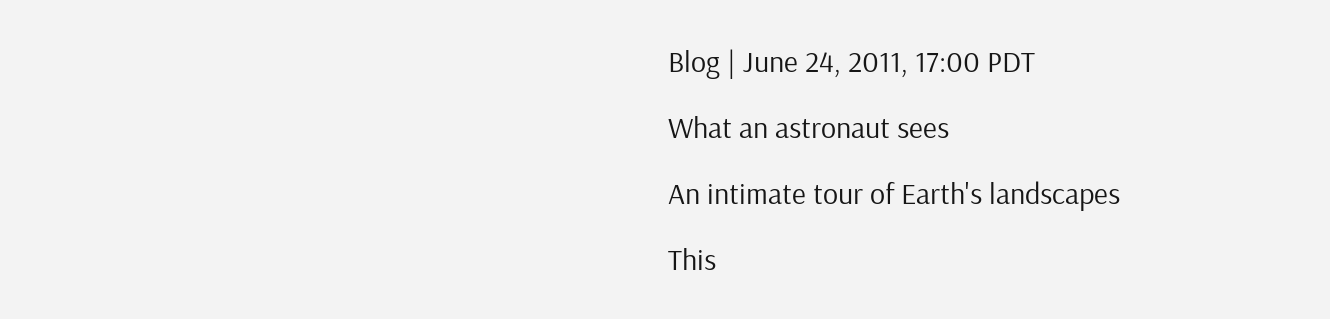Blog | June 24, 2011, 17:00 PDT

What an astronaut sees

An intimate tour of Earth's landscapes

This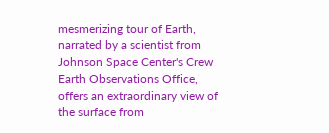mesmerizing tour of Earth, narrated by a scientist from Johnson Space Center's Crew Earth Observations Office, offers an extraordinary view of the surface from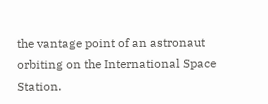the vantage point of an astronaut orbiting on the International Space Station.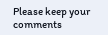Please keep your comments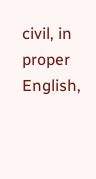civil, in proper English,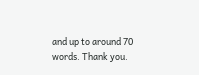and up to around 70 words. Thank you.